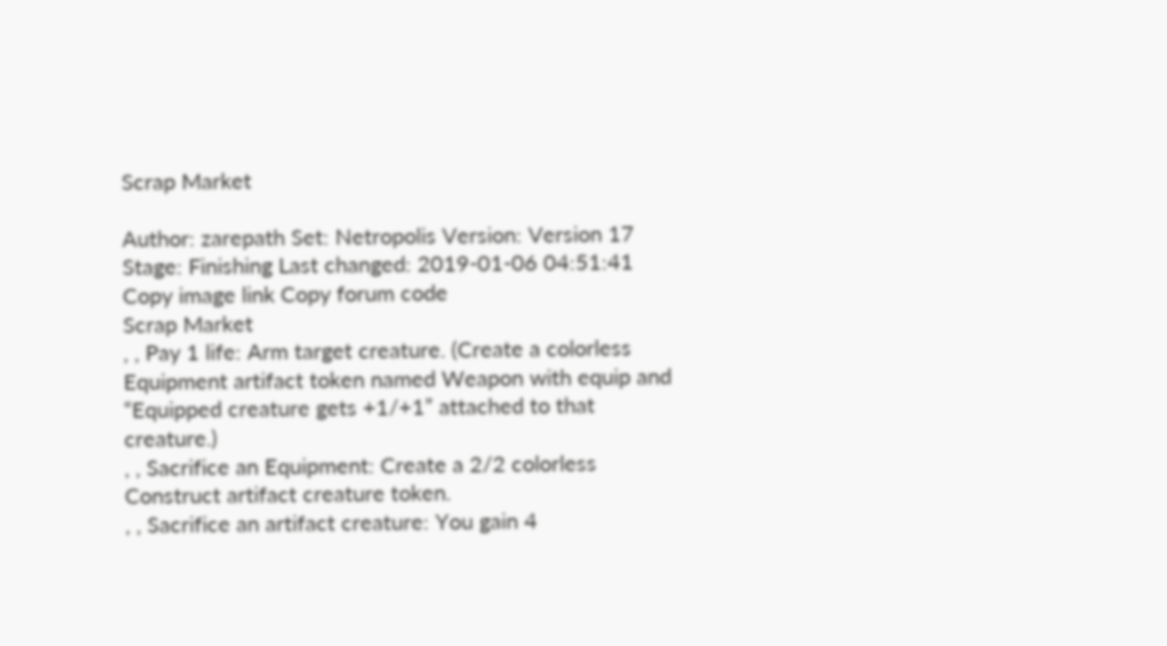Scrap Market

Author: zarepath Set: Netropolis Version: Version 17 Stage: Finishing Last changed: 2019-01-06 04:51:41 Copy image link Copy forum code
Scrap Market
, , Pay 1 life: Arm target creature. (Create a colorless Equipment artifact token named Weapon with equip and “Equipped creature gets +1/+1” attached to that creature.)
, , Sacrifice an Equipment: Create a 2/2 colorless Construct artifact creature token.
, , Sacrifice an artifact creature: You gain 4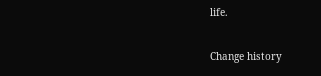life.

Change history